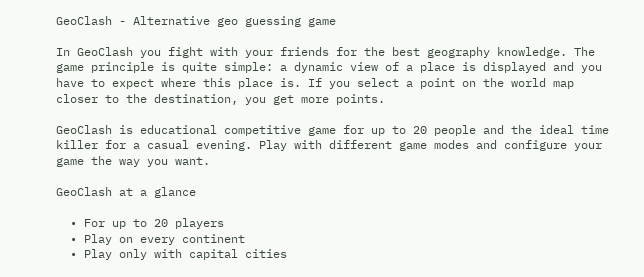GeoClash - Alternative geo guessing game

In GeoClash you fight with your friends for the best geography knowledge. The game principle is quite simple: a dynamic view of a place is displayed and you have to expect where this place is. If you select a point on the world map closer to the destination, you get more points.

GeoClash is educational competitive game for up to 20 people and the ideal time killer for a casual evening. Play with different game modes and configure your game the way you want.

GeoClash at a glance

  • For up to 20 players
  • Play on every continent
  • Play only with capital cities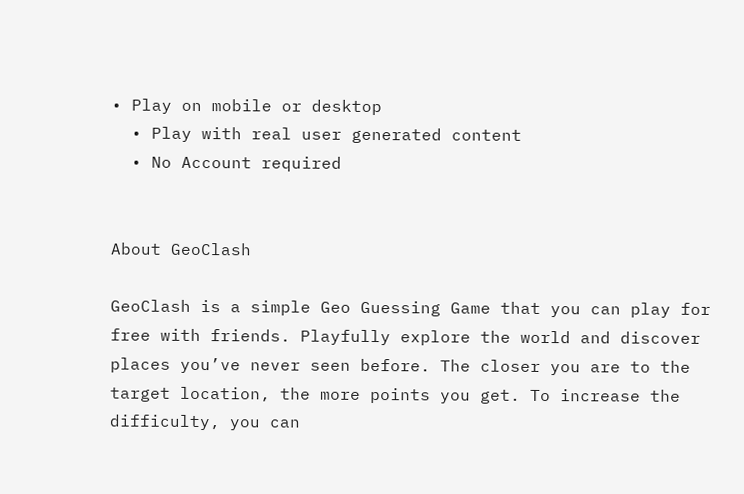• Play on mobile or desktop
  • Play with real user generated content
  • No Account required


About GeoClash

GeoClash is a simple Geo Guessing Game that you can play for free with friends. Playfully explore the world and discover places you’ve never seen before. The closer you are to the target location, the more points you get. To increase the difficulty, you can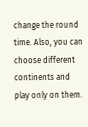change the round time. Also, you can choose different continents and play only on them.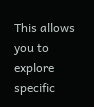This allows you to explore specific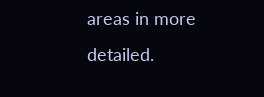areas in more detailed.